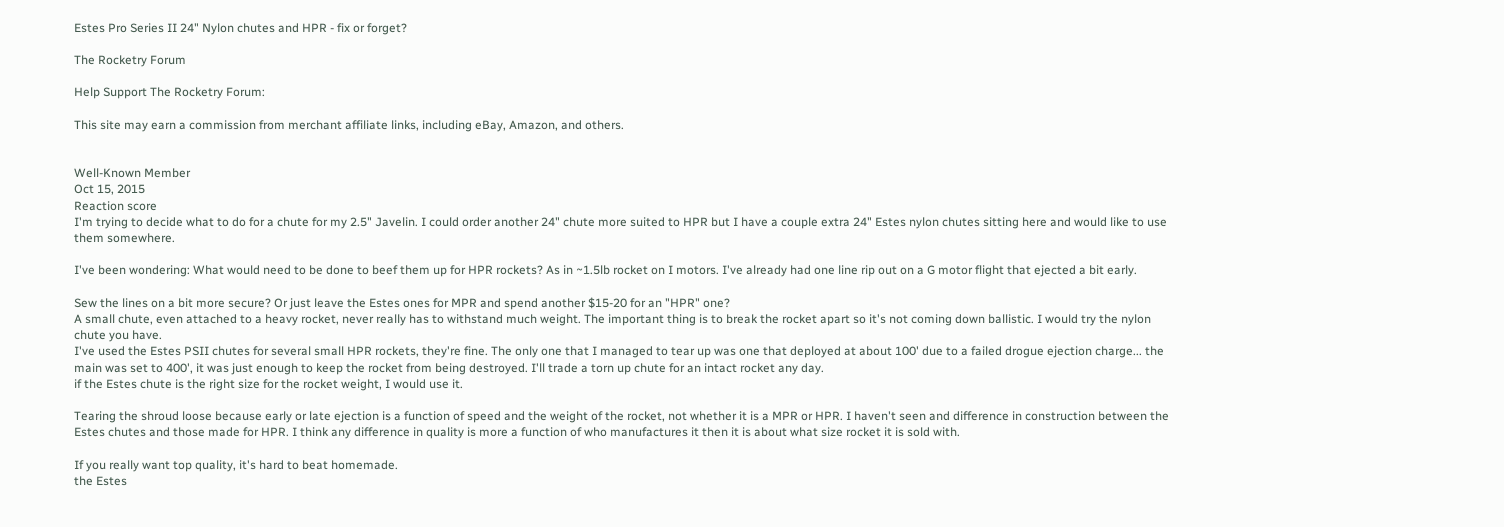Estes Pro Series II 24" Nylon chutes and HPR - fix or forget?

The Rocketry Forum

Help Support The Rocketry Forum:

This site may earn a commission from merchant affiliate links, including eBay, Amazon, and others.


Well-Known Member
Oct 15, 2015
Reaction score
I'm trying to decide what to do for a chute for my 2.5" Javelin. I could order another 24" chute more suited to HPR but I have a couple extra 24" Estes nylon chutes sitting here and would like to use them somewhere.

I've been wondering: What would need to be done to beef them up for HPR rockets? As in ~1.5lb rocket on I motors. I've already had one line rip out on a G motor flight that ejected a bit early.

Sew the lines on a bit more secure? Or just leave the Estes ones for MPR and spend another $15-20 for an "HPR" one?
A small chute, even attached to a heavy rocket, never really has to withstand much weight. The important thing is to break the rocket apart so it's not coming down ballistic. I would try the nylon chute you have.
I've used the Estes PSII chutes for several small HPR rockets, they're fine. The only one that I managed to tear up was one that deployed at about 100' due to a failed drogue ejection charge... the main was set to 400', it was just enough to keep the rocket from being destroyed. I'll trade a torn up chute for an intact rocket any day.
if the Estes chute is the right size for the rocket weight, I would use it.

Tearing the shroud loose because early or late ejection is a function of speed and the weight of the rocket, not whether it is a MPR or HPR. I haven't seen and difference in construction between the Estes chutes and those made for HPR. I think any difference in quality is more a function of who manufactures it then it is about what size rocket it is sold with.

If you really want top quality, it's hard to beat homemade.
the Estes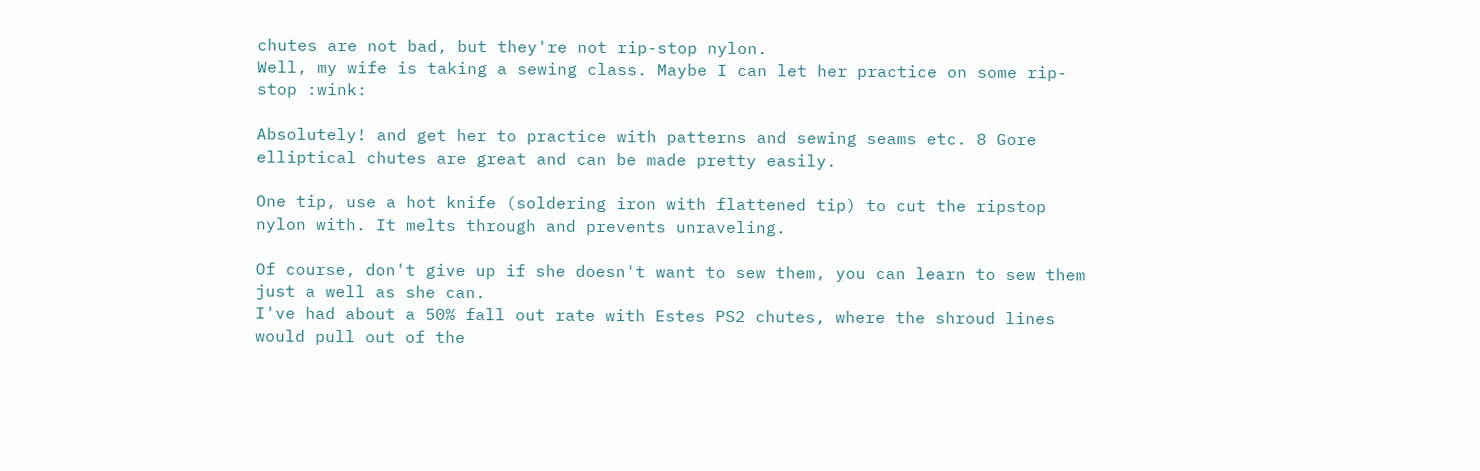chutes are not bad, but they're not rip-stop nylon.
Well, my wife is taking a sewing class. Maybe I can let her practice on some rip-stop :wink:

Absolutely! and get her to practice with patterns and sewing seams etc. 8 Gore elliptical chutes are great and can be made pretty easily.

One tip, use a hot knife (soldering iron with flattened tip) to cut the ripstop nylon with. It melts through and prevents unraveling.

Of course, don't give up if she doesn't want to sew them, you can learn to sew them just a well as she can.
I've had about a 50% fall out rate with Estes PS2 chutes, where the shroud lines would pull out of the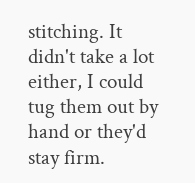stitching. It didn't take a lot either, I could tug them out by hand or they'd stay firm.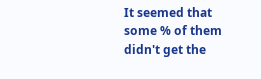It seemed that some % of them didn't get the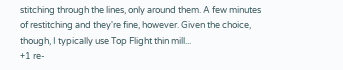stitching through the lines, only around them. A few minutes of restitching and they're fine, however. Given the choice, though, I typically use Top Flight thin mill...
+1 re-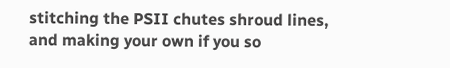stitching the PSII chutes shroud lines, and making your own if you so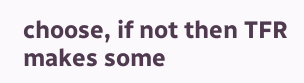choose, if not then TFR makes some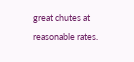great chutes at reasonable rates.